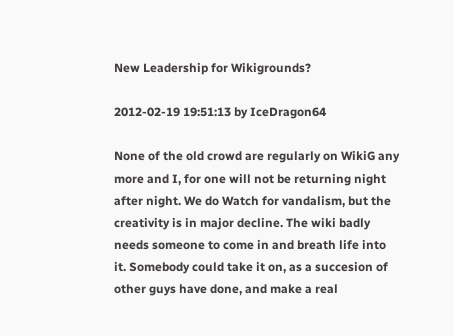New Leadership for Wikigrounds?

2012-02-19 19:51:13 by IceDragon64

None of the old crowd are regularly on WikiG any more and I, for one will not be returning night after night. We do Watch for vandalism, but the creativity is in major decline. The wiki badly needs someone to come in and breath life into it. Somebody could take it on, as a succesion of other guys have done, and make a real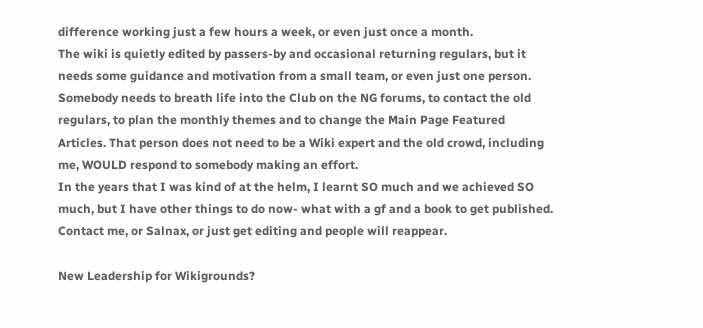difference working just a few hours a week, or even just once a month.
The wiki is quietly edited by passers-by and occasional returning regulars, but it needs some guidance and motivation from a small team, or even just one person. Somebody needs to breath life into the Club on the NG forums, to contact the old regulars, to plan the monthly themes and to change the Main Page Featured Articles. That person does not need to be a Wiki expert and the old crowd, including me, WOULD respond to somebody making an effort.
In the years that I was kind of at the helm, I learnt SO much and we achieved SO much, but I have other things to do now- what with a gf and a book to get published.
Contact me, or Salnax, or just get editing and people will reappear.

New Leadership for Wikigrounds?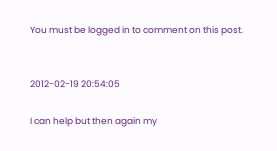You must be logged in to comment on this post.


2012-02-19 20:54:05

I can help but then again my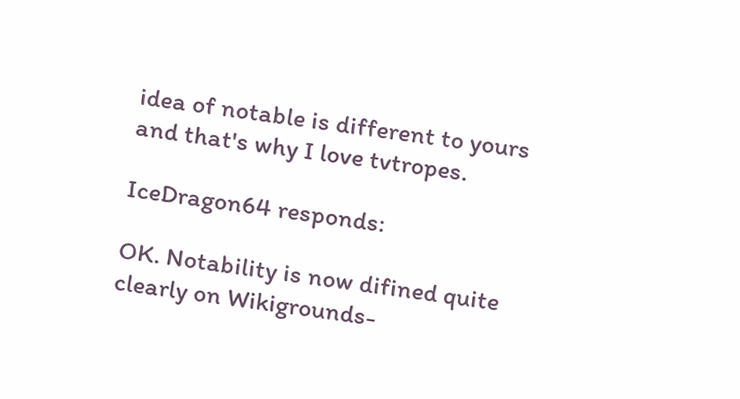idea of notable is different to yours and that's why I love tvtropes.

IceDragon64 responds:

OK. Notability is now difined quite clearly on Wikigrounds-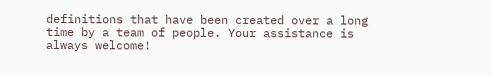definitions that have been created over a long time by a team of people. Your assistance is always welcome!